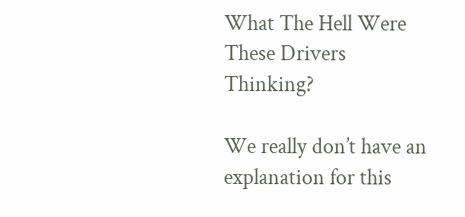What The Hell Were These Drivers Thinking?

We really don’t have an explanation for this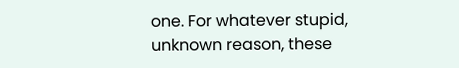one. For whatever stupid, unknown reason, these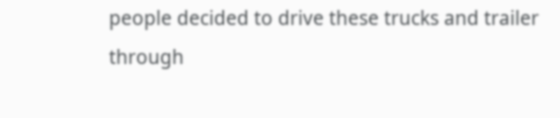people decided to drive these trucks and trailer through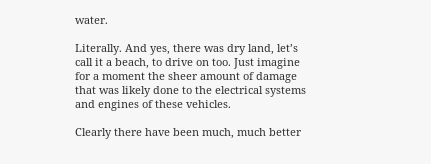water.

Literally. And yes, there was dry land, let’s call it a beach, to drive on too. Just imagine for a moment the sheer amount of damage that was likely done to the electrical systems and engines of these vehicles.

Clearly there have been much, much better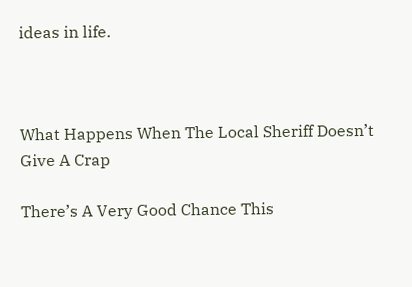ideas in life.



What Happens When The Local Sheriff Doesn’t Give A Crap

There’s A Very Good Chance This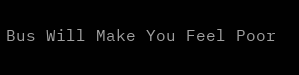Bus Will Make You Feel Poor